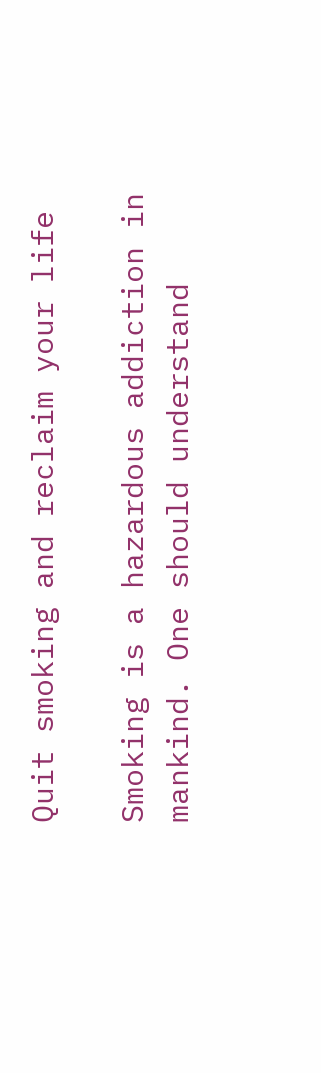Quit smoking and reclaim your life

Smoking is a hazardous addiction in mankind. One should understand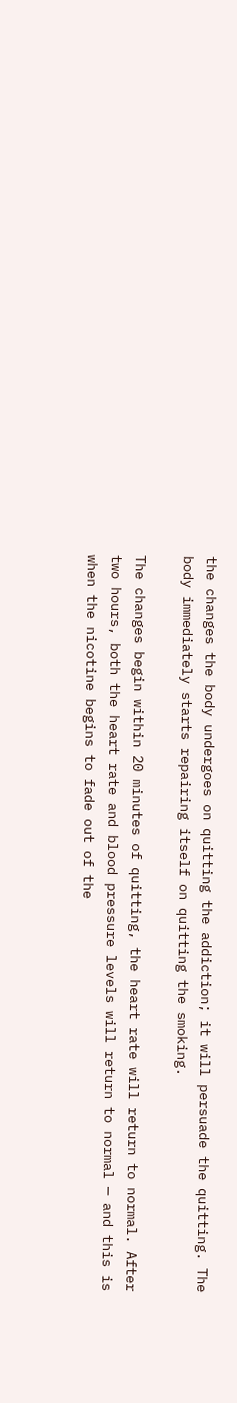the changes the body undergoes on quitting the addiction; it will persuade the quitting. The body immediately starts repairing itself on quitting the smoking.

The changes begin within 20 minutes of quitting, the heart rate will return to normal. After two hours, both the heart rate and blood pressure levels will return to normal — and this is when the nicotine begins to fade out of the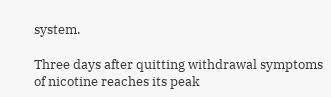system.

Three days after quitting withdrawal symptoms of nicotine reaches its peak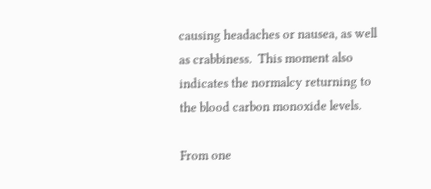causing headaches or nausea, as well as crabbiness.  This moment also indicates the normalcy returning to the blood carbon monoxide levels.

From one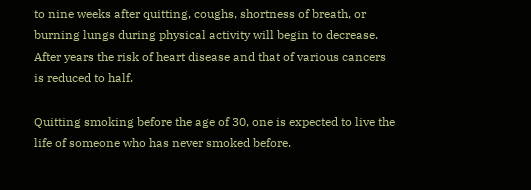to nine weeks after quitting, coughs, shortness of breath, or burning lungs during physical activity will begin to decrease. After years the risk of heart disease and that of various cancers is reduced to half.

Quitting smoking before the age of 30, one is expected to live the life of someone who has never smoked before.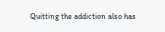Quitting the addiction also has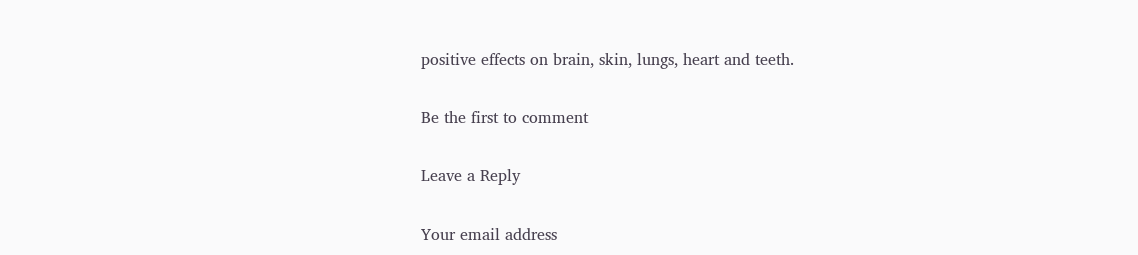positive effects on brain, skin, lungs, heart and teeth.

Be the first to comment

Leave a Reply

Your email address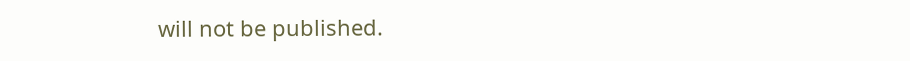will not be published.